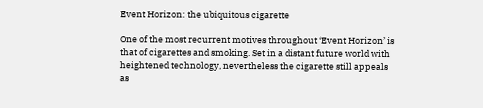Event Horizon: the ubiquitous cigarette

One of the most recurrent motives throughout ‘Event Horizon’ is that of cigarettes and smoking. Set in a distant future world with heightened technology, nevertheless the cigarette still appeals as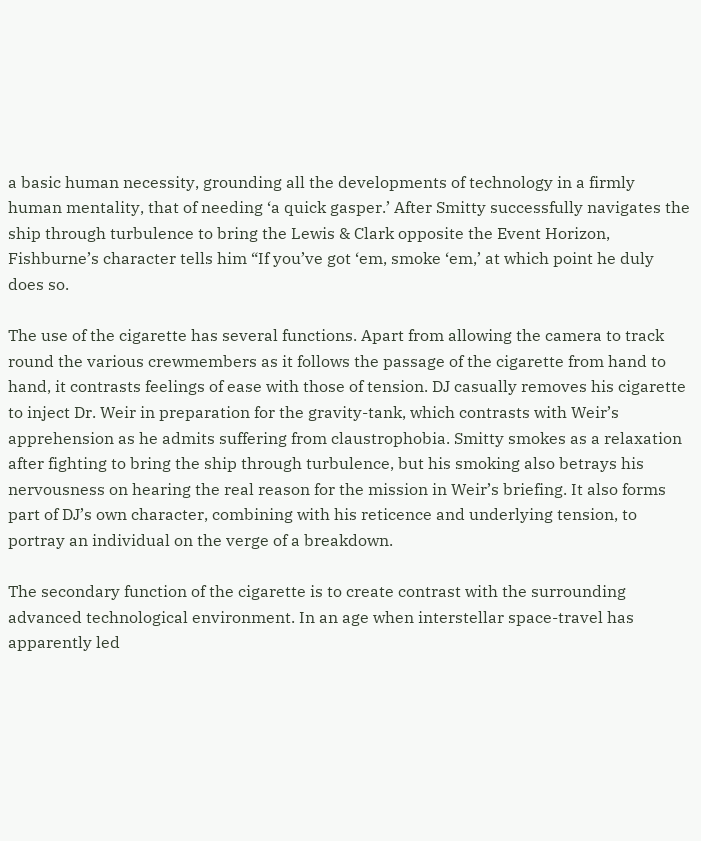a basic human necessity, grounding all the developments of technology in a firmly human mentality, that of needing ‘a quick gasper.’ After Smitty successfully navigates the ship through turbulence to bring the Lewis & Clark opposite the Event Horizon, Fishburne’s character tells him “If you’ve got ‘em, smoke ‘em,’ at which point he duly does so.

The use of the cigarette has several functions. Apart from allowing the camera to track round the various crewmembers as it follows the passage of the cigarette from hand to hand, it contrasts feelings of ease with those of tension. DJ casually removes his cigarette to inject Dr. Weir in preparation for the gravity-tank, which contrasts with Weir’s apprehension as he admits suffering from claustrophobia. Smitty smokes as a relaxation after fighting to bring the ship through turbulence, but his smoking also betrays his nervousness on hearing the real reason for the mission in Weir’s briefing. It also forms part of DJ’s own character, combining with his reticence and underlying tension, to portray an individual on the verge of a breakdown.

The secondary function of the cigarette is to create contrast with the surrounding advanced technological environment. In an age when interstellar space-travel has apparently led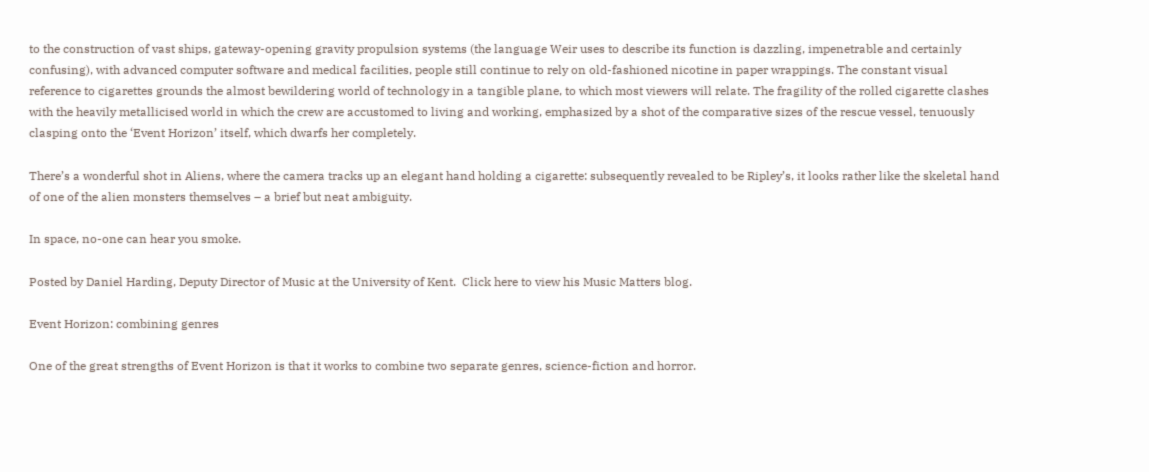to the construction of vast ships, gateway-opening gravity propulsion systems (the language Weir uses to describe its function is dazzling, impenetrable and certainly confusing), with advanced computer software and medical facilities, people still continue to rely on old-fashioned nicotine in paper wrappings. The constant visual reference to cigarettes grounds the almost bewildering world of technology in a tangible plane, to which most viewers will relate. The fragility of the rolled cigarette clashes with the heavily metallicised world in which the crew are accustomed to living and working, emphasized by a shot of the comparative sizes of the rescue vessel, tenuously clasping onto the ‘Event Horizon’ itself, which dwarfs her completely.

There’s a wonderful shot in Aliens, where the camera tracks up an elegant hand holding a cigarette: subsequently revealed to be Ripley’s, it looks rather like the skeletal hand of one of the alien monsters themselves – a brief but neat ambiguity.

In space, no-one can hear you smoke.

Posted by Daniel Harding, Deputy Director of Music at the University of Kent.  Click here to view his Music Matters blog.

Event Horizon: combining genres

One of the great strengths of Event Horizon is that it works to combine two separate genres, science-fiction and horror.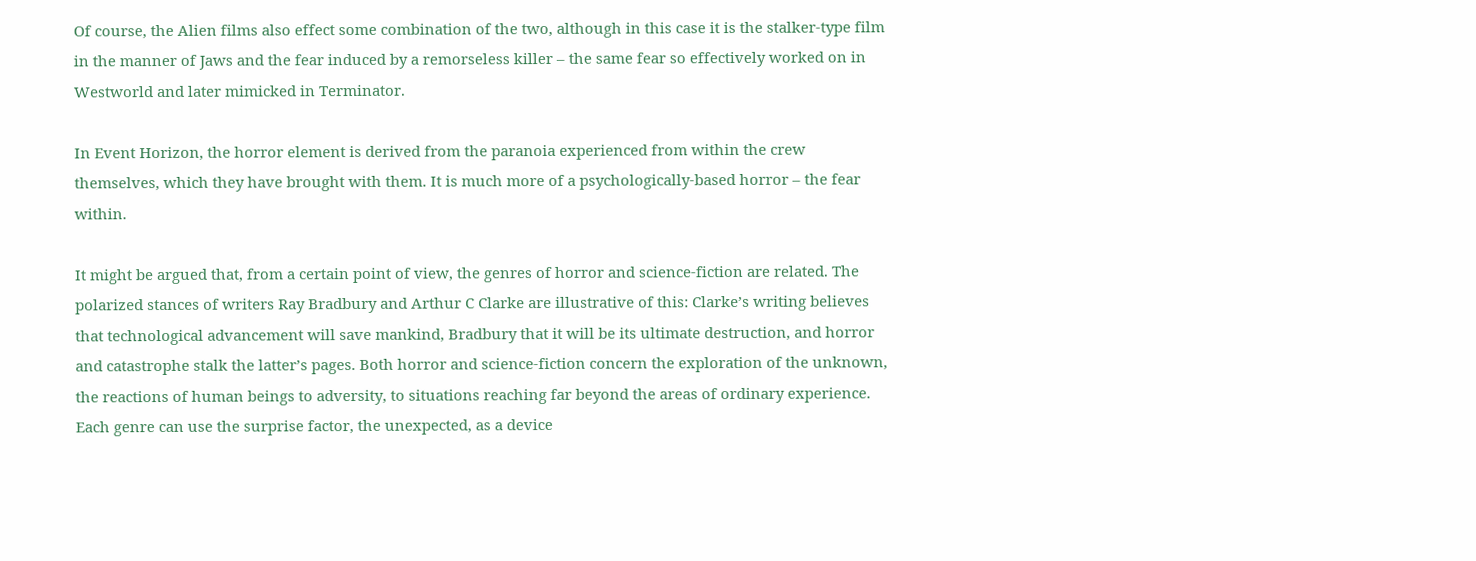Of course, the Alien films also effect some combination of the two, although in this case it is the stalker-type film in the manner of Jaws and the fear induced by a remorseless killer – the same fear so effectively worked on in Westworld and later mimicked in Terminator.

In Event Horizon, the horror element is derived from the paranoia experienced from within the crew themselves, which they have brought with them. It is much more of a psychologically-based horror – the fear within.

It might be argued that, from a certain point of view, the genres of horror and science-fiction are related. The polarized stances of writers Ray Bradbury and Arthur C Clarke are illustrative of this: Clarke’s writing believes that technological advancement will save mankind, Bradbury that it will be its ultimate destruction, and horror and catastrophe stalk the latter’s pages. Both horror and science-fiction concern the exploration of the unknown, the reactions of human beings to adversity, to situations reaching far beyond the areas of ordinary experience. Each genre can use the surprise factor, the unexpected, as a device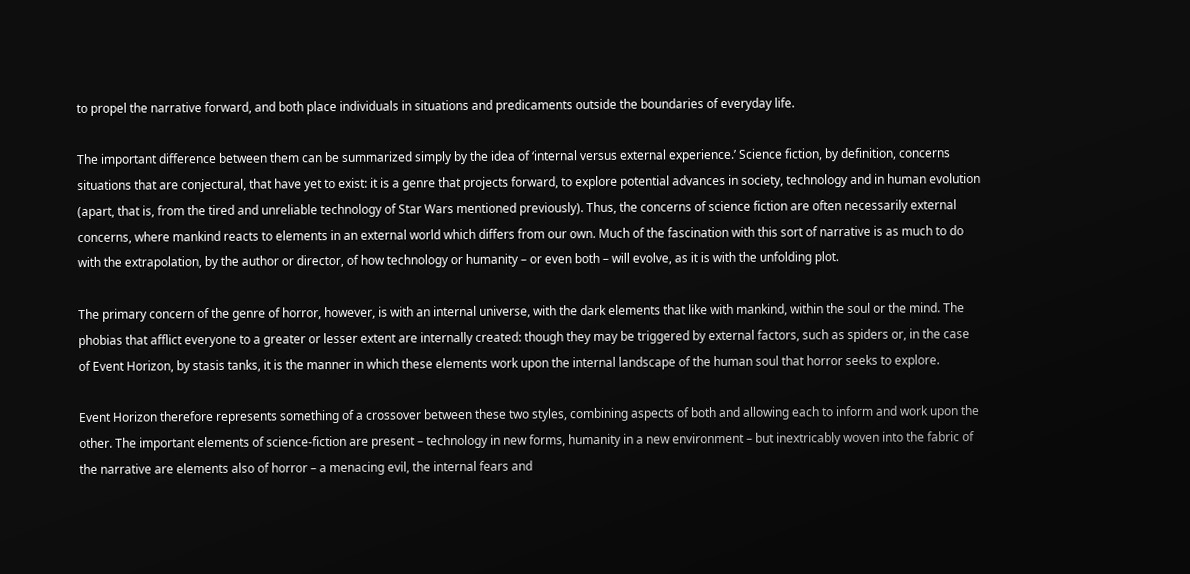to propel the narrative forward, and both place individuals in situations and predicaments outside the boundaries of everyday life.

The important difference between them can be summarized simply by the idea of ‘internal versus external experience.’ Science fiction, by definition, concerns situations that are conjectural, that have yet to exist: it is a genre that projects forward, to explore potential advances in society, technology and in human evolution (apart, that is, from the tired and unreliable technology of Star Wars mentioned previously). Thus, the concerns of science fiction are often necessarily external concerns, where mankind reacts to elements in an external world which differs from our own. Much of the fascination with this sort of narrative is as much to do with the extrapolation, by the author or director, of how technology or humanity – or even both – will evolve, as it is with the unfolding plot.

The primary concern of the genre of horror, however, is with an internal universe, with the dark elements that like with mankind, within the soul or the mind. The phobias that afflict everyone to a greater or lesser extent are internally created: though they may be triggered by external factors, such as spiders or, in the case of Event Horizon, by stasis tanks, it is the manner in which these elements work upon the internal landscape of the human soul that horror seeks to explore.

Event Horizon therefore represents something of a crossover between these two styles, combining aspects of both and allowing each to inform and work upon the other. The important elements of science-fiction are present – technology in new forms, humanity in a new environment – but inextricably woven into the fabric of the narrative are elements also of horror – a menacing evil, the internal fears and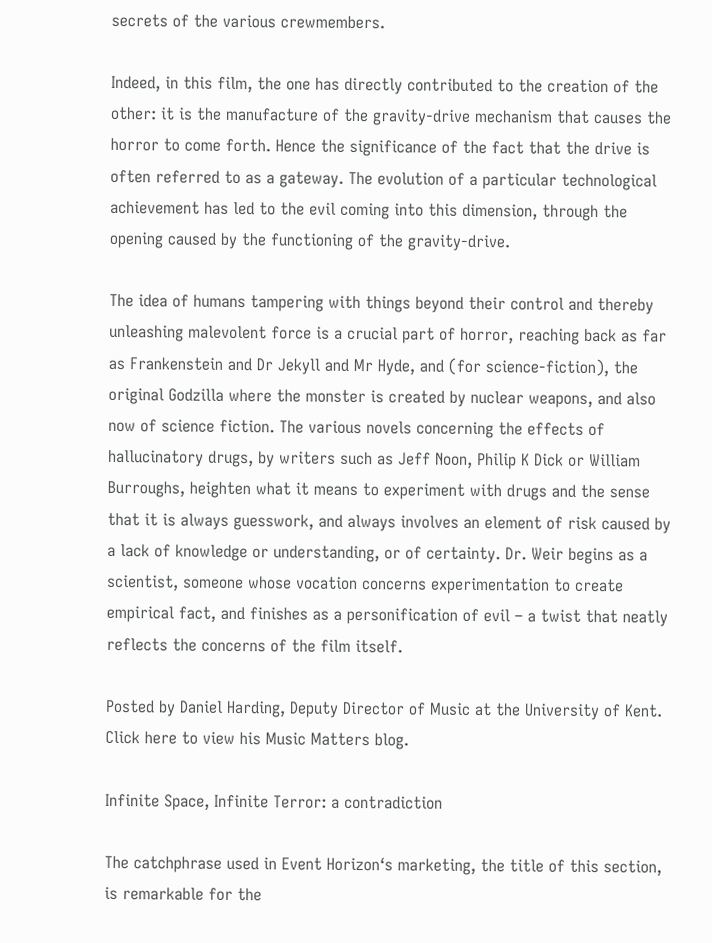secrets of the various crewmembers.

Indeed, in this film, the one has directly contributed to the creation of the other: it is the manufacture of the gravity-drive mechanism that causes the horror to come forth. Hence the significance of the fact that the drive is often referred to as a gateway. The evolution of a particular technological achievement has led to the evil coming into this dimension, through the opening caused by the functioning of the gravity-drive.

The idea of humans tampering with things beyond their control and thereby unleashing malevolent force is a crucial part of horror, reaching back as far as Frankenstein and Dr Jekyll and Mr Hyde, and (for science-fiction), the original Godzilla where the monster is created by nuclear weapons, and also now of science fiction. The various novels concerning the effects of hallucinatory drugs, by writers such as Jeff Noon, Philip K Dick or William Burroughs, heighten what it means to experiment with drugs and the sense that it is always guesswork, and always involves an element of risk caused by a lack of knowledge or understanding, or of certainty. Dr. Weir begins as a scientist, someone whose vocation concerns experimentation to create empirical fact, and finishes as a personification of evil – a twist that neatly reflects the concerns of the film itself.

Posted by Daniel Harding, Deputy Director of Music at the University of Kent.  Click here to view his Music Matters blog.

Infinite Space, Infinite Terror: a contradiction

The catchphrase used in Event Horizon‘s marketing, the title of this section, is remarkable for the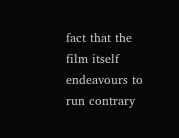fact that the film itself endeavours to run contrary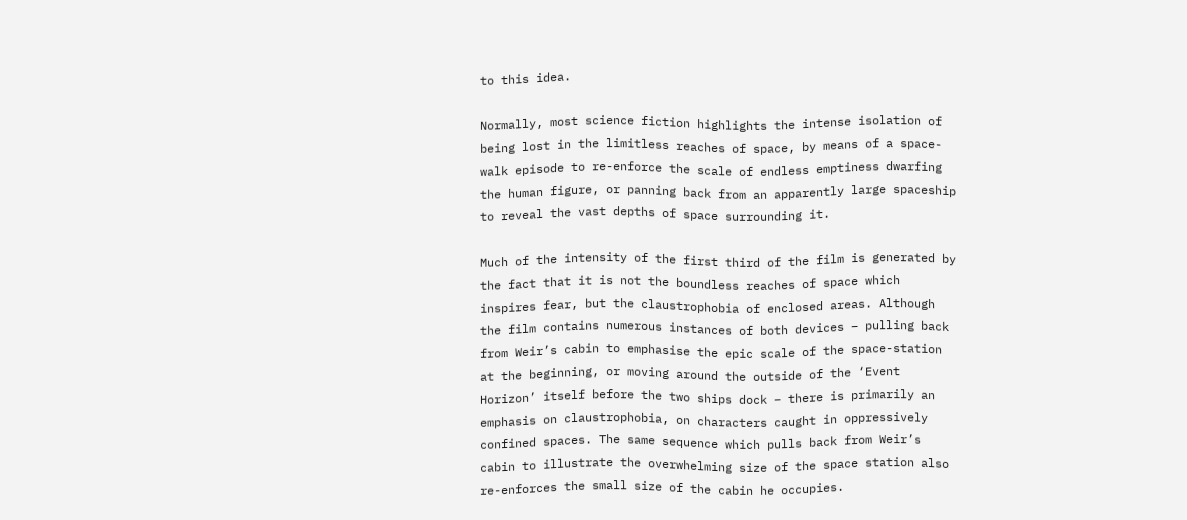to this idea.

Normally, most science fiction highlights the intense isolation of being lost in the limitless reaches of space, by means of a space-walk episode to re-enforce the scale of endless emptiness dwarfing the human figure, or panning back from an apparently large spaceship to reveal the vast depths of space surrounding it.

Much of the intensity of the first third of the film is generated by the fact that it is not the boundless reaches of space which inspires fear, but the claustrophobia of enclosed areas. Although the film contains numerous instances of both devices – pulling back from Weir’s cabin to emphasise the epic scale of the space-station at the beginning, or moving around the outside of the ‘Event Horizon’ itself before the two ships dock – there is primarily an emphasis on claustrophobia, on characters caught in oppressively confined spaces. The same sequence which pulls back from Weir’s cabin to illustrate the overwhelming size of the space station also re-enforces the small size of the cabin he occupies.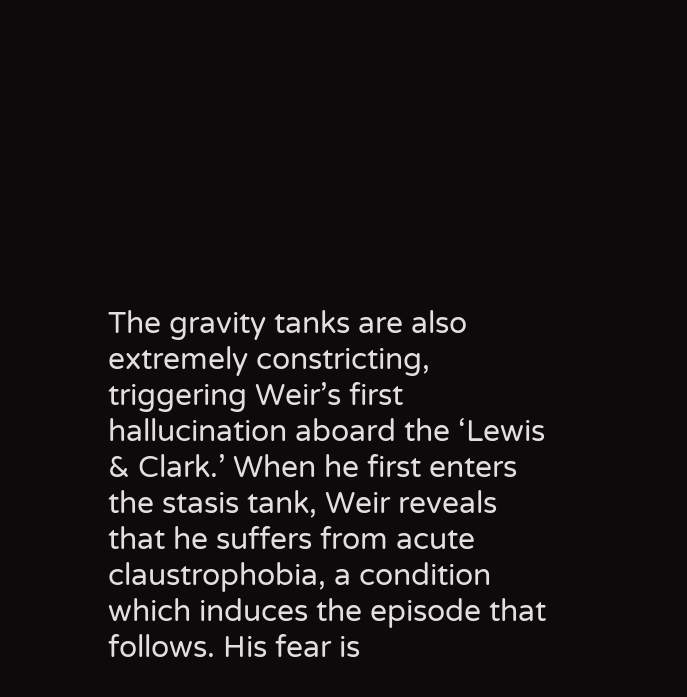The gravity tanks are also extremely constricting, triggering Weir’s first hallucination aboard the ‘Lewis & Clark.’ When he first enters the stasis tank, Weir reveals that he suffers from acute claustrophobia, a condition which induces the episode that follows. His fear is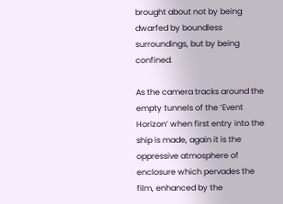brought about not by being dwarfed by boundless surroundings, but by being confined.

As the camera tracks around the empty tunnels of the ‘Event Horizon’ when first entry into the ship is made, again it is the oppressive atmosphere of enclosure which pervades the film, enhanced by the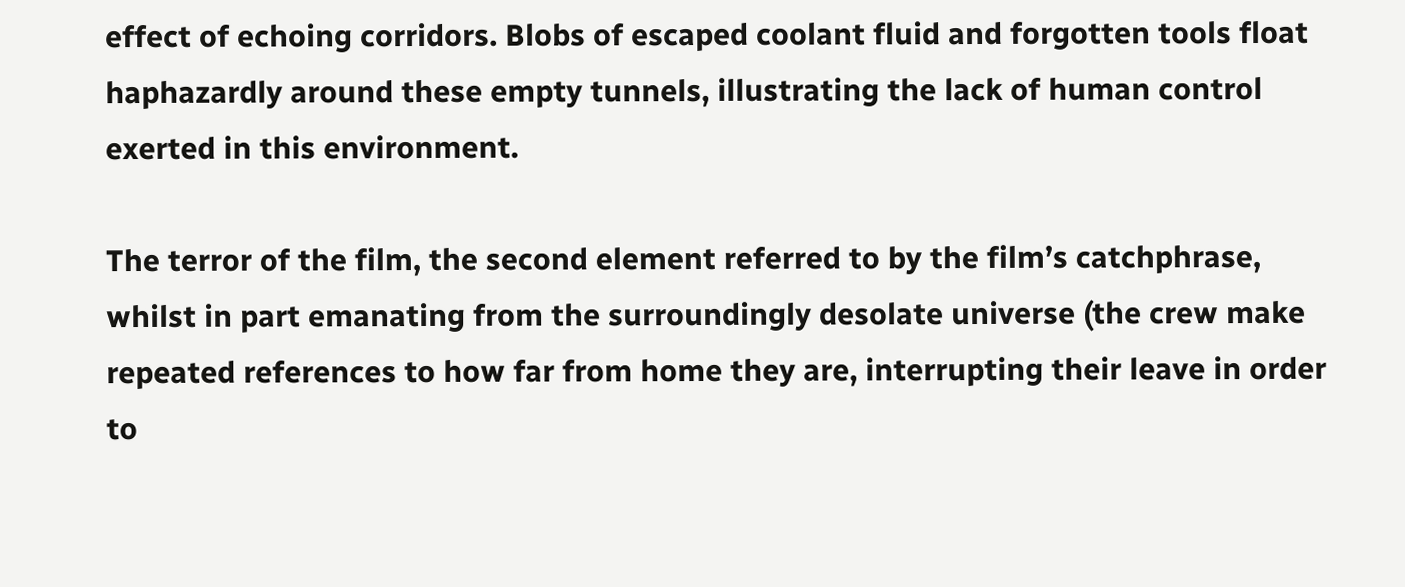effect of echoing corridors. Blobs of escaped coolant fluid and forgotten tools float haphazardly around these empty tunnels, illustrating the lack of human control exerted in this environment.

The terror of the film, the second element referred to by the film’s catchphrase, whilst in part emanating from the surroundingly desolate universe (the crew make repeated references to how far from home they are, interrupting their leave in order to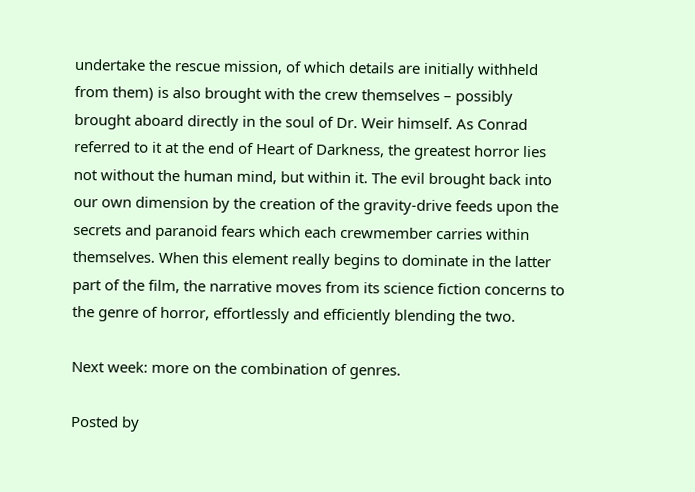undertake the rescue mission, of which details are initially withheld from them) is also brought with the crew themselves – possibly brought aboard directly in the soul of Dr. Weir himself. As Conrad referred to it at the end of Heart of Darkness, the greatest horror lies not without the human mind, but within it. The evil brought back into our own dimension by the creation of the gravity-drive feeds upon the secrets and paranoid fears which each crewmember carries within themselves. When this element really begins to dominate in the latter part of the film, the narrative moves from its science fiction concerns to the genre of horror, effortlessly and efficiently blending the two.

Next week: more on the combination of genres.

Posted by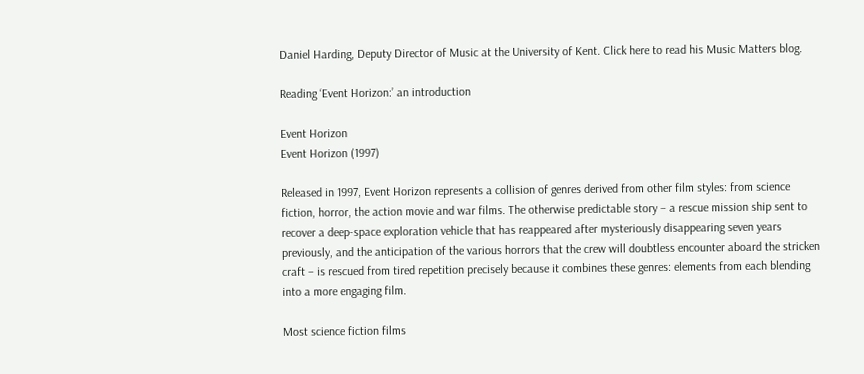Daniel Harding, Deputy Director of Music at the University of Kent. Click here to read his Music Matters blog.

Reading ‘Event Horizon:’ an introduction

Event Horizon
Event Horizon (1997)

Released in 1997, Event Horizon represents a collision of genres derived from other film styles: from science fiction, horror, the action movie and war films. The otherwise predictable story – a rescue mission ship sent to recover a deep-space exploration vehicle that has reappeared after mysteriously disappearing seven years previously, and the anticipation of the various horrors that the crew will doubtless encounter aboard the stricken craft – is rescued from tired repetition precisely because it combines these genres: elements from each blending into a more engaging film.

Most science fiction films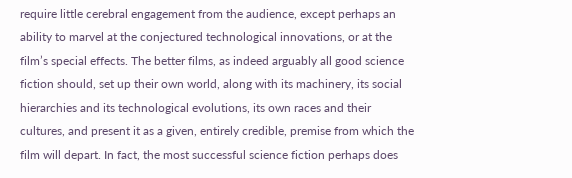require little cerebral engagement from the audience, except perhaps an ability to marvel at the conjectured technological innovations, or at the film’s special effects. The better films, as indeed arguably all good science fiction should, set up their own world, along with its machinery, its social hierarchies and its technological evolutions, its own races and their cultures, and present it as a given, entirely credible, premise from which the film will depart. In fact, the most successful science fiction perhaps does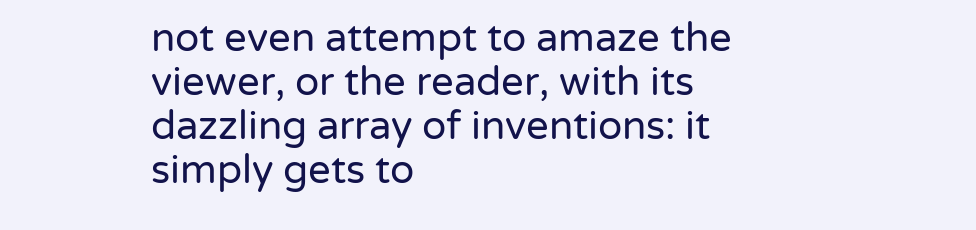not even attempt to amaze the viewer, or the reader, with its dazzling array of inventions: it simply gets to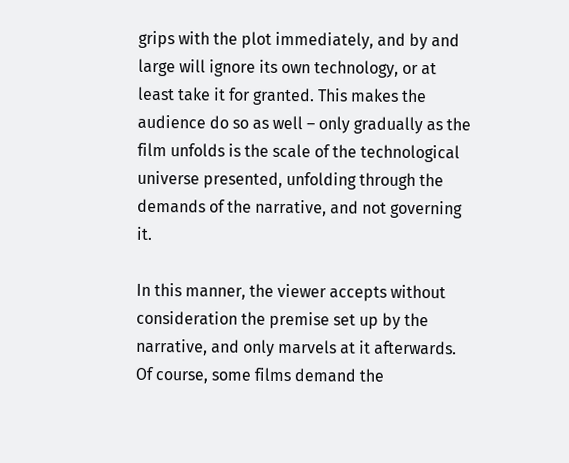grips with the plot immediately, and by and large will ignore its own technology, or at least take it for granted. This makes the audience do so as well – only gradually as the film unfolds is the scale of the technological universe presented, unfolding through the demands of the narrative, and not governing it.

In this manner, the viewer accepts without consideration the premise set up by the narrative, and only marvels at it afterwards. Of course, some films demand the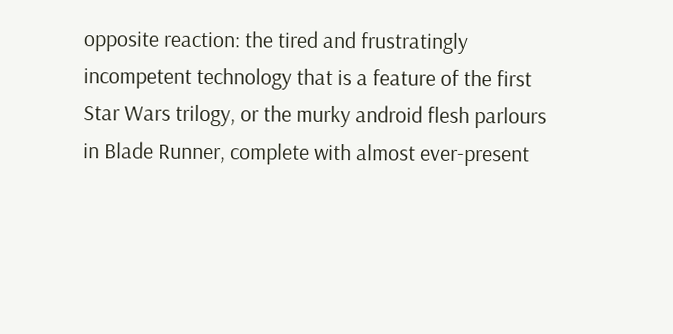opposite reaction: the tired and frustratingly incompetent technology that is a feature of the first Star Wars trilogy, or the murky android flesh parlours in Blade Runner, complete with almost ever-present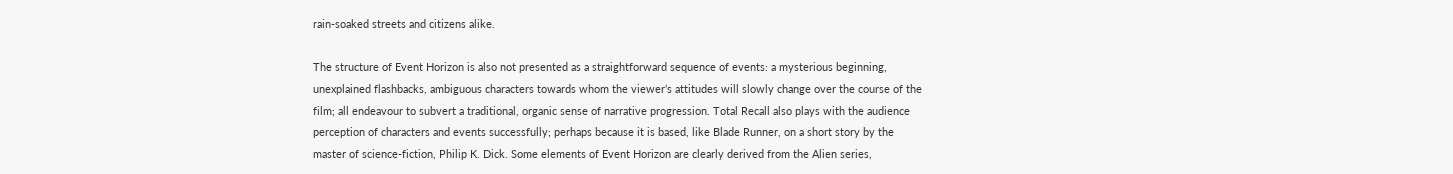rain-soaked streets and citizens alike.

The structure of Event Horizon is also not presented as a straightforward sequence of events: a mysterious beginning, unexplained flashbacks, ambiguous characters towards whom the viewer’s attitudes will slowly change over the course of the film; all endeavour to subvert a traditional, organic sense of narrative progression. Total Recall also plays with the audience perception of characters and events successfully; perhaps because it is based, like Blade Runner, on a short story by the master of science-fiction, Philip K. Dick. Some elements of Event Horizon are clearly derived from the Alien series,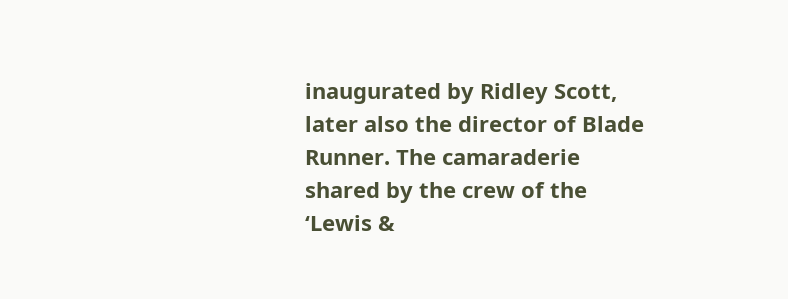inaugurated by Ridley Scott, later also the director of Blade Runner. The camaraderie shared by the crew of the ‘Lewis &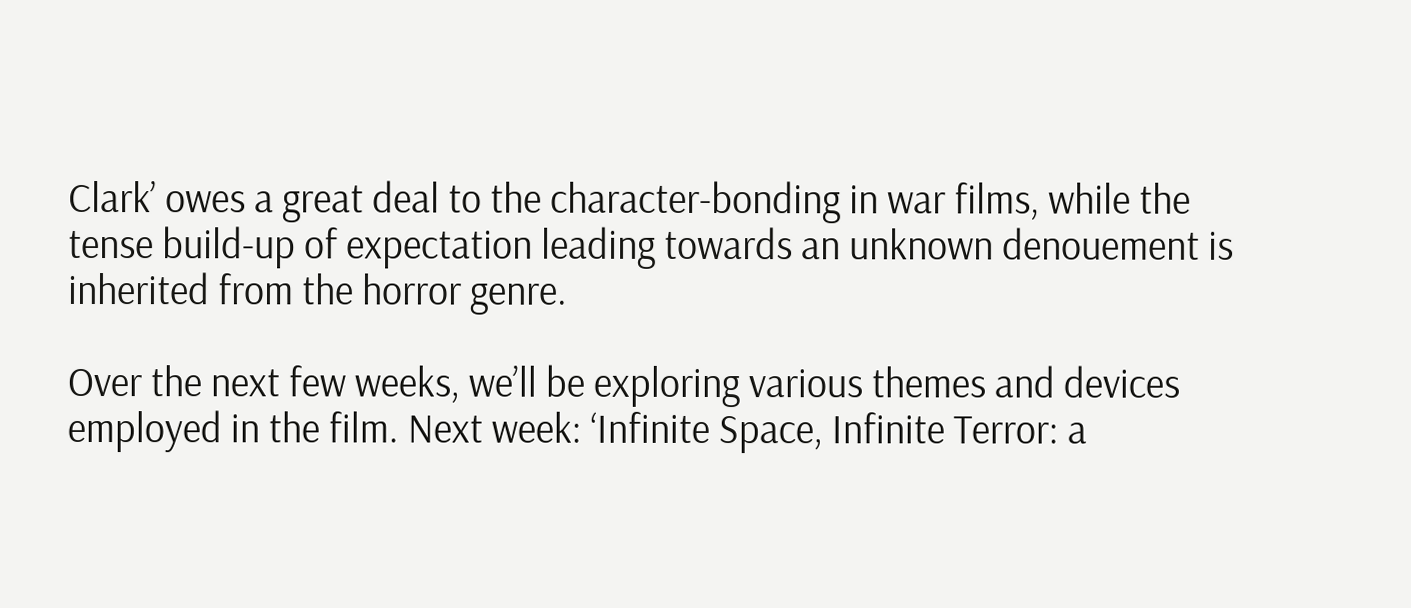Clark’ owes a great deal to the character-bonding in war films, while the tense build-up of expectation leading towards an unknown denouement is inherited from the horror genre.

Over the next few weeks, we’ll be exploring various themes and devices employed in the film. Next week: ‘Infinite Space, Infinite Terror: a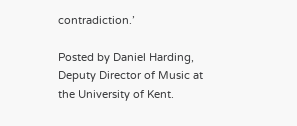contradiction.’

Posted by Daniel Harding, Deputy Director of Music at the University of Kent.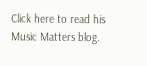Click here to read his Music Matters blog.